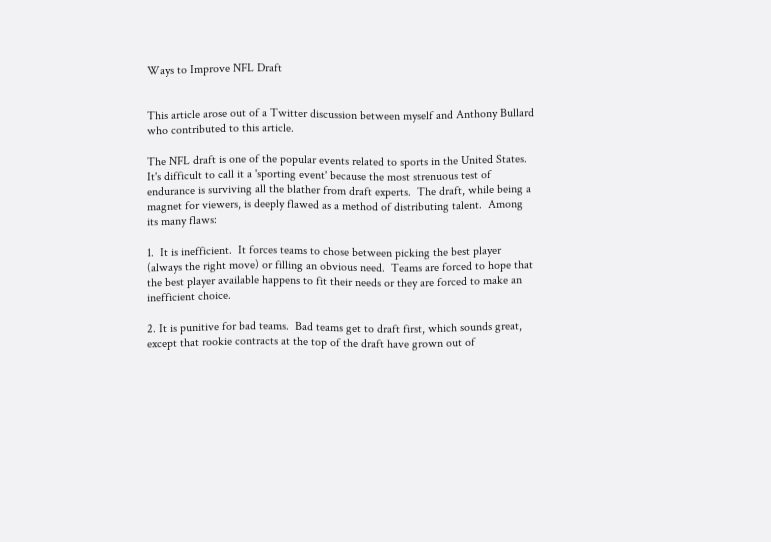Ways to Improve NFL Draft


This article arose out of a Twitter discussion between myself and Anthony Bullard who contributed to this article.

The NFL draft is one of the popular events related to sports in the United States.  It's difficult to call it a 'sporting event' because the most strenuous test of endurance is surviving all the blather from draft experts.  The draft, while being a magnet for viewers, is deeply flawed as a method of distributing talent.  Among its many flaws:

1.  It is inefficient.  It forces teams to chose between picking the best player (always the right move) or filling an obvious need.  Teams are forced to hope that the best player available happens to fit their needs or they are forced to make an inefficient choice.

2. It is punitive for bad teams.  Bad teams get to draft first, which sounds great, except that rookie contracts at the top of the draft have grown out of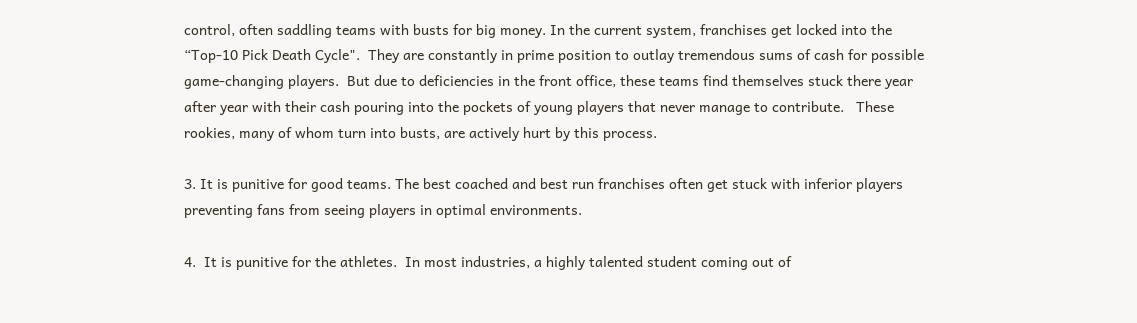control, often saddling teams with busts for big money. In the current system, franchises get locked into the “Top-10 Pick Death Cycle".  They are constantly in prime position to outlay tremendous sums of cash for possible game-changing players.  But due to deficiencies in the front office, these teams find themselves stuck there year after year with their cash pouring into the pockets of young players that never manage to contribute.   These rookies, many of whom turn into busts, are actively hurt by this process.

3. It is punitive for good teams. The best coached and best run franchises often get stuck with inferior players preventing fans from seeing players in optimal environments.

4.  It is punitive for the athletes.  In most industries, a highly talented student coming out of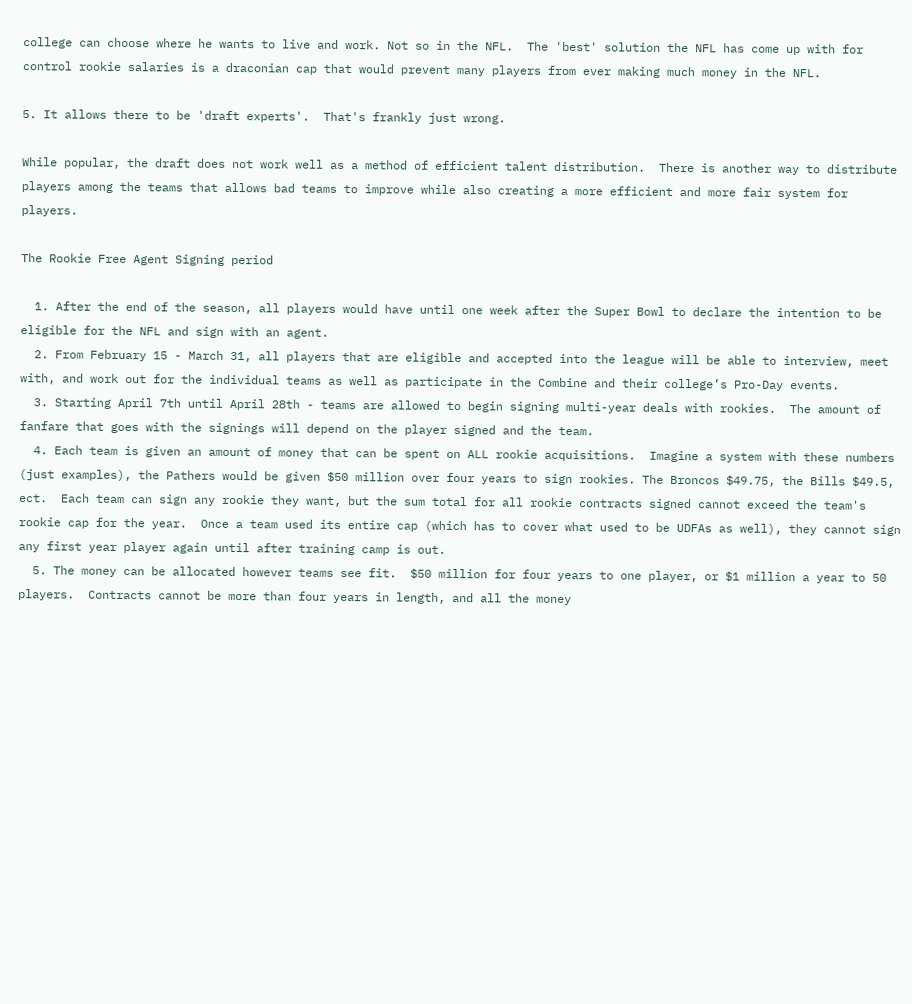college can choose where he wants to live and work. Not so in the NFL.  The 'best' solution the NFL has come up with for control rookie salaries is a draconian cap that would prevent many players from ever making much money in the NFL.

5. It allows there to be 'draft experts'.  That's frankly just wrong.

While popular, the draft does not work well as a method of efficient talent distribution.  There is another way to distribute players among the teams that allows bad teams to improve while also creating a more efficient and more fair system for players.

The Rookie Free Agent Signing period

  1. After the end of the season, all players would have until one week after the Super Bowl to declare the intention to be eligible for the NFL and sign with an agent.
  2. From February 15 - March 31, all players that are eligible and accepted into the league will be able to interview, meet with, and work out for the individual teams as well as participate in the Combine and their college’s Pro-Day events.
  3. Starting April 7th until April 28th - teams are allowed to begin signing multi-year deals with rookies.  The amount of fanfare that goes with the signings will depend on the player signed and the team.
  4. Each team is given an amount of money that can be spent on ALL rookie acquisitions.  Imagine a system with these numbers (just examples), the Pathers would be given $50 million over four years to sign rookies. The Broncos $49.75, the Bills $49.5, ect.  Each team can sign any rookie they want, but the sum total for all rookie contracts signed cannot exceed the team's rookie cap for the year.  Once a team used its entire cap (which has to cover what used to be UDFAs as well), they cannot sign any first year player again until after training camp is out.
  5. The money can be allocated however teams see fit.  $50 million for four years to one player, or $1 million a year to 50 players.  Contracts cannot be more than four years in length, and all the money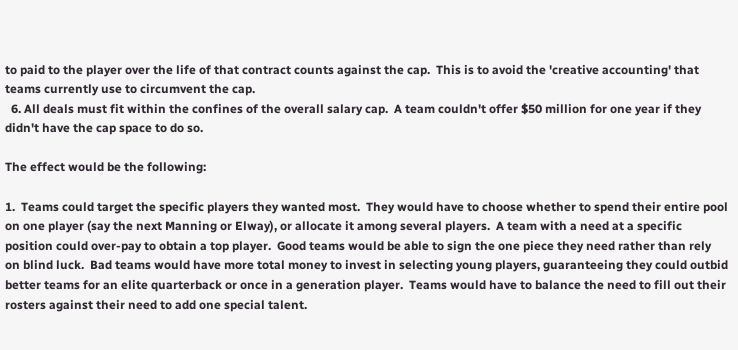to paid to the player over the life of that contract counts against the cap.  This is to avoid the 'creative accounting' that teams currently use to circumvent the cap.
  6. All deals must fit within the confines of the overall salary cap.  A team couldn't offer $50 million for one year if they didn't have the cap space to do so.

The effect would be the following:

1.  Teams could target the specific players they wanted most.  They would have to choose whether to spend their entire pool on one player (say the next Manning or Elway), or allocate it among several players.  A team with a need at a specific position could over-pay to obtain a top player.  Good teams would be able to sign the one piece they need rather than rely on blind luck.  Bad teams would have more total money to invest in selecting young players, guaranteeing they could outbid better teams for an elite quarterback or once in a generation player.  Teams would have to balance the need to fill out their rosters against their need to add one special talent.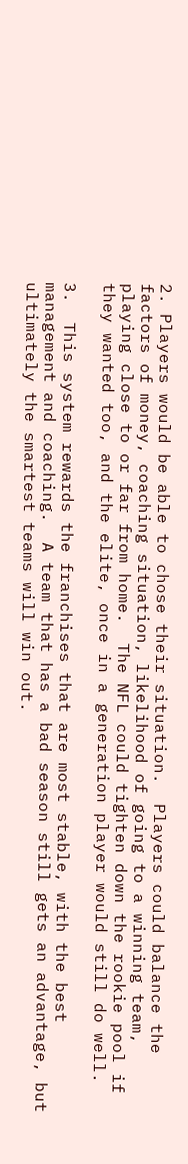2. Players would be able to chose their situation.  Players could balance the factors of money, coaching situation, likelihood of going to a winning team, playing close to or far from home.  The NFL could tighten down the rookie pool if they wanted too, and the elite, once in a generation player would still do well.

3.  This system rewards the franchises that are most stable, with the best management and coaching.  A team that has a bad season still gets an advantage, but ultimately the smartest teams will win out.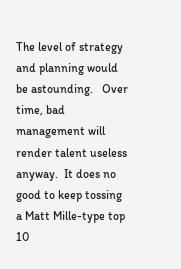The level of strategy and planning would be astounding.   Over time, bad management will render talent useless anyway.  It does no good to keep tossing a Matt Mille-type top 10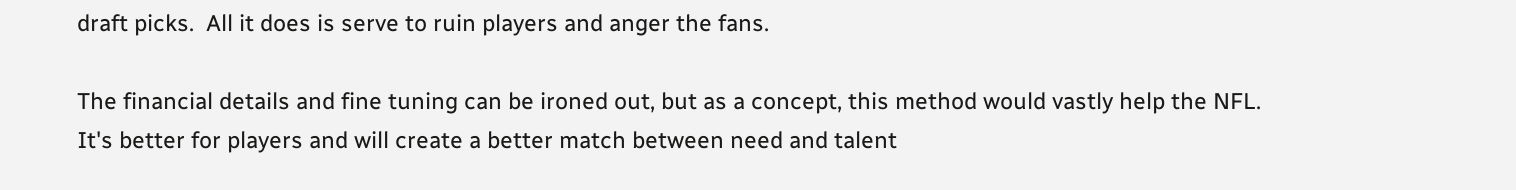draft picks.  All it does is serve to ruin players and anger the fans.

The financial details and fine tuning can be ironed out, but as a concept, this method would vastly help the NFL. It's better for players and will create a better match between need and talent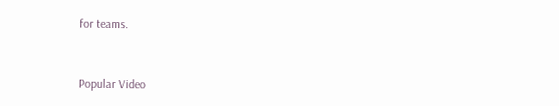for teams.


Popular Video